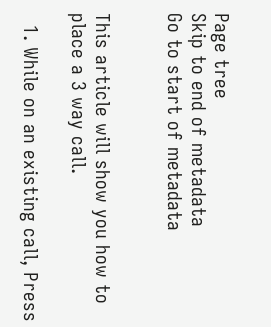Page tree
Skip to end of metadata
Go to start of metadata


This article will show you how to place a 3 way call.

  1. While on an existing call, Press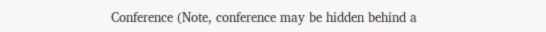Conference (Note, conference may be hidden behind a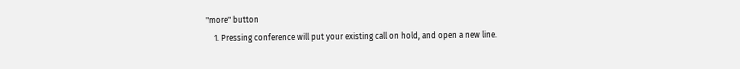"more" button
    1. Pressing conference will put your existing call on hold, and open a new line.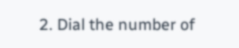2. Dial the number of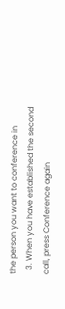the person you want to conference in
  3. When you have established the second call, press Conference again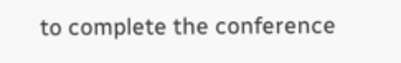to complete the conference